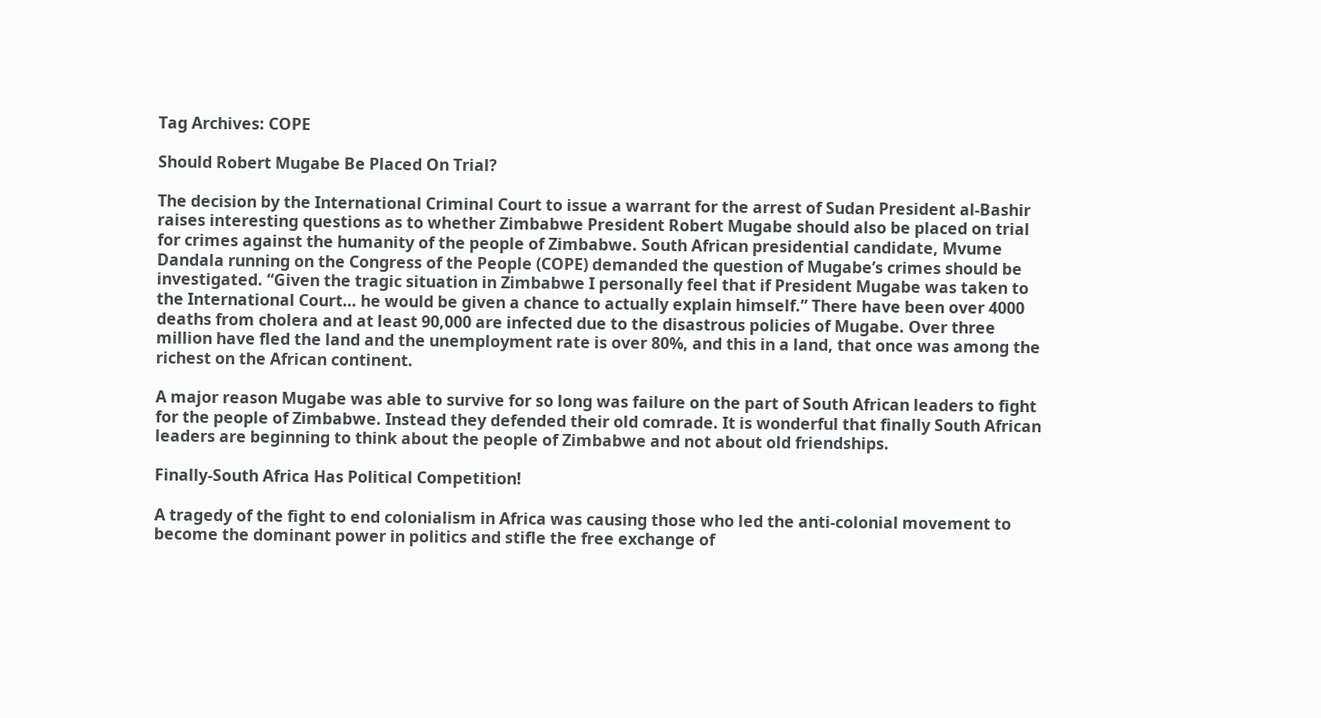Tag Archives: COPE

Should Robert Mugabe Be Placed On Trial?

The decision by the International Criminal Court to issue a warrant for the arrest of Sudan President al-Bashir raises interesting questions as to whether Zimbabwe President Robert Mugabe should also be placed on trial for crimes against the humanity of the people of Zimbabwe. South African presidential candidate, Mvume Dandala running on the Congress of the People (COPE) demanded the question of Mugabe’s crimes should be investigated. “Given the tragic situation in Zimbabwe I personally feel that if President Mugabe was taken to the International Court… he would be given a chance to actually explain himself.” There have been over 4000 deaths from cholera and at least 90,000 are infected due to the disastrous policies of Mugabe. Over three million have fled the land and the unemployment rate is over 80%, and this in a land, that once was among the richest on the African continent.

A major reason Mugabe was able to survive for so long was failure on the part of South African leaders to fight for the people of Zimbabwe. Instead they defended their old comrade. It is wonderful that finally South African leaders are beginning to think about the people of Zimbabwe and not about old friendships.

Finally-South Africa Has Political Competition!

A tragedy of the fight to end colonialism in Africa was causing those who led the anti-colonial movement to become the dominant power in politics and stifle the free exchange of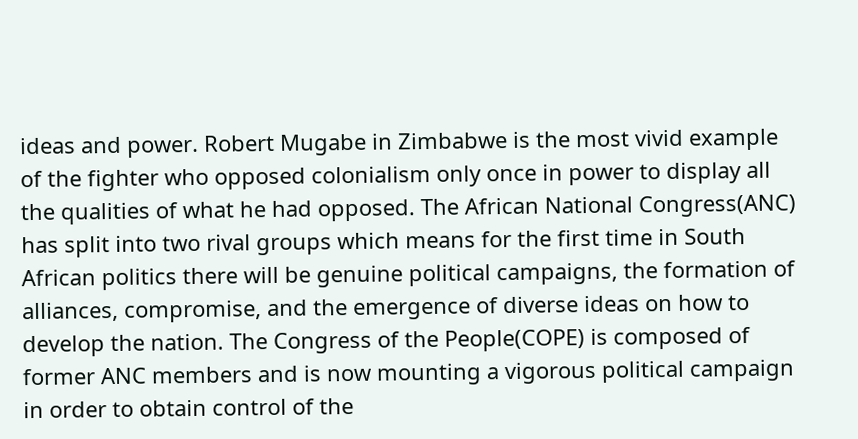ideas and power. Robert Mugabe in Zimbabwe is the most vivid example of the fighter who opposed colonialism only once in power to display all the qualities of what he had opposed. The African National Congress(ANC) has split into two rival groups which means for the first time in South African politics there will be genuine political campaigns, the formation of alliances, compromise, and the emergence of diverse ideas on how to develop the nation. The Congress of the People(COPE) is composed of former ANC members and is now mounting a vigorous political campaign in order to obtain control of the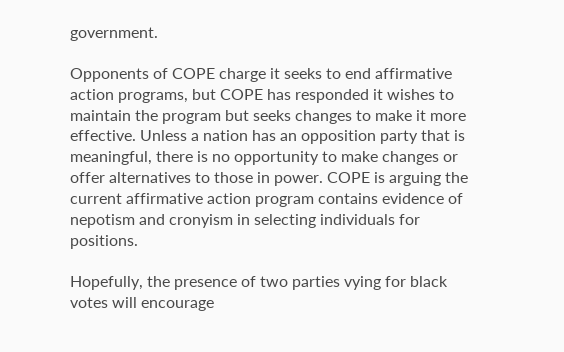government.

Opponents of COPE charge it seeks to end affirmative action programs, but COPE has responded it wishes to maintain the program but seeks changes to make it more effective. Unless a nation has an opposition party that is meaningful, there is no opportunity to make changes or offer alternatives to those in power. COPE is arguing the current affirmative action program contains evidence of nepotism and cronyism in selecting individuals for positions.

Hopefully, the presence of two parties vying for black votes will encourage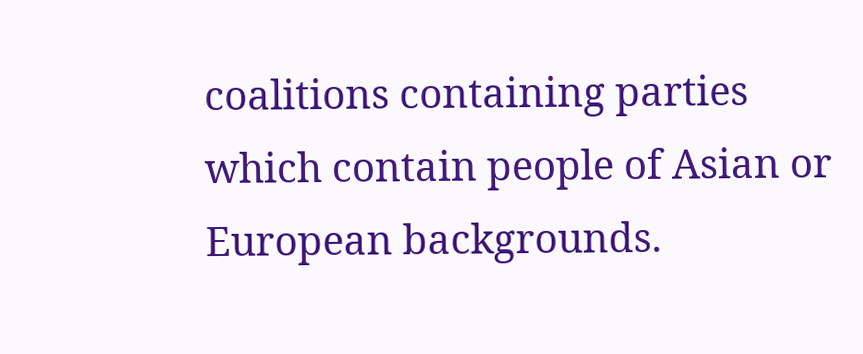coalitions containing parties which contain people of Asian or European backgrounds.